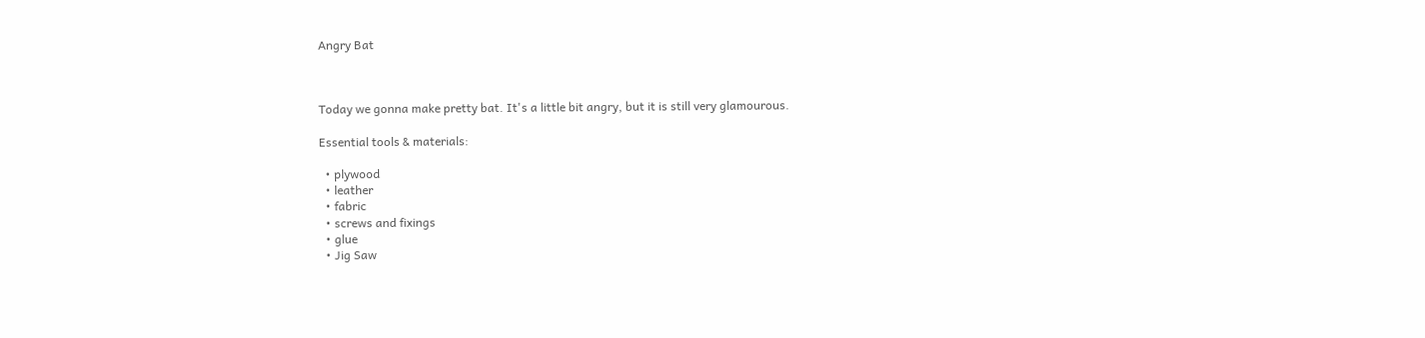Angry Bat



Today we gonna make pretty bat. It's a little bit angry, but it is still very glamourous.

Essential tools & materials:

  • plywood
  • leather
  • fabric
  • screws and fixings
  • glue
  • Jig Saw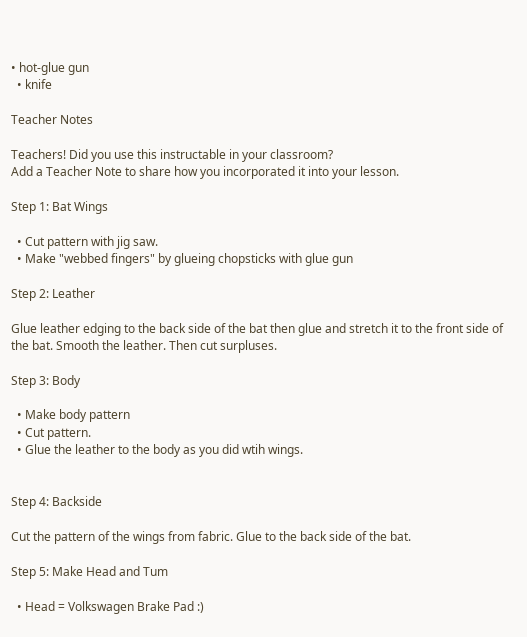• hot-glue gun
  • knife

Teacher Notes

Teachers! Did you use this instructable in your classroom?
Add a Teacher Note to share how you incorporated it into your lesson.

Step 1: Bat Wings

  • Cut pattern with jig saw.
  • Make "webbed fingers" by glueing chopsticks with glue gun

Step 2: Leather

Glue leather edging to the back side of the bat then glue and stretch it to the front side of the bat. Smooth the leather. Then cut surpluses.

Step 3: Body

  • Make body pattern
  • Cut pattern.
  • Glue the leather to the body as you did wtih wings.


Step 4: Backside

Cut the pattern of the wings from fabric. Glue to the back side of the bat.

Step 5: Make Head and Tum

  • Head = Volkswagen Brake Pad :)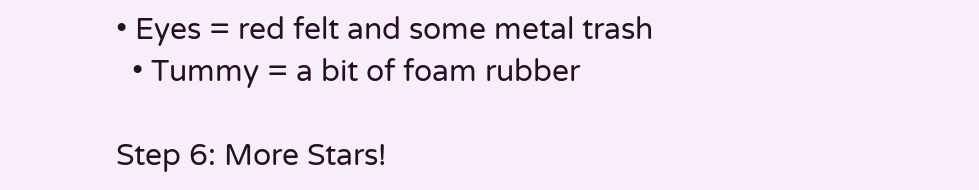• Eyes = red felt and some metal trash
  • Tummy = a bit of foam rubber

Step 6: More Stars!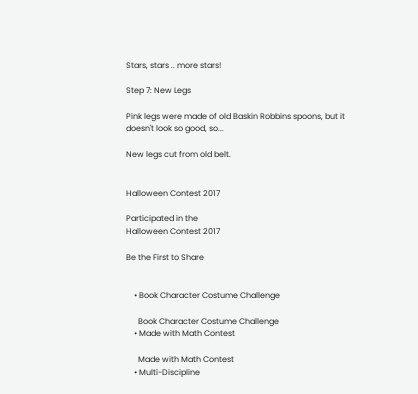Stars, stars .. more stars!

Step 7: New Legs

Pink legs were made of old Baskin Robbins spoons, but it doesn't look so good, so...

New legs cut from old belt.


Halloween Contest 2017

Participated in the
Halloween Contest 2017

Be the First to Share


    • Book Character Costume Challenge

      Book Character Costume Challenge
    • Made with Math Contest

      Made with Math Contest
    • Multi-Discipline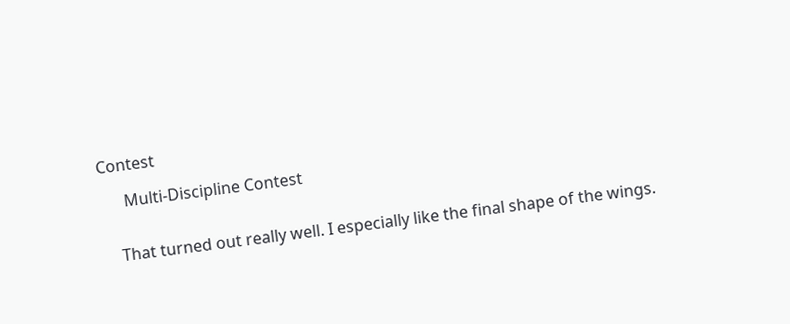Contest

      Multi-Discipline Contest


    That turned out really well. I especially like the final shape of the wings.